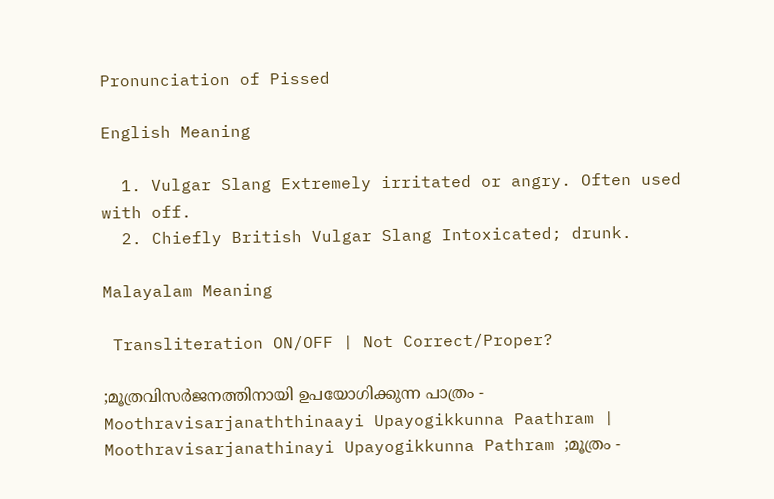Pronunciation of Pissed

English Meaning

  1. Vulgar Slang Extremely irritated or angry. Often used with off.
  2. Chiefly British Vulgar Slang Intoxicated; drunk.

Malayalam Meaning

 Transliteration ON/OFF | Not Correct/Proper?

;മൂത്രവിസർജനത്തിനായി ഉപയോഗിക്കുന്ന പാത്രം - Moothravisarjanaththinaayi Upayogikkunna Paathram | Moothravisarjanathinayi Upayogikkunna Pathram ;മൂത്രം -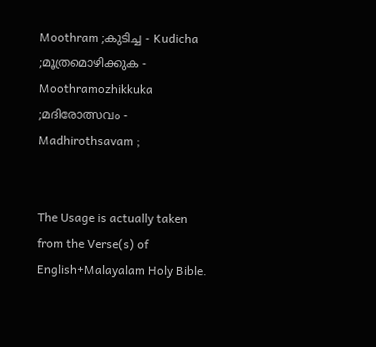Moothram ;കുടിച്ച - Kudicha ;മൂത്രമൊഴിക്കുക - Moothramozhikkuka ;മദിരോത്സവം - Madhirothsavam ;


The Usage is actually taken from the Verse(s) of English+Malayalam Holy Bible.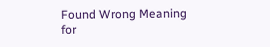Found Wrong Meaning for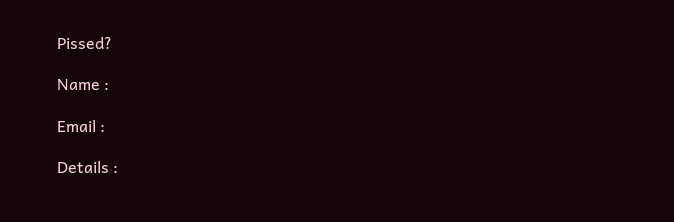Pissed?

Name :

Email :

Details :